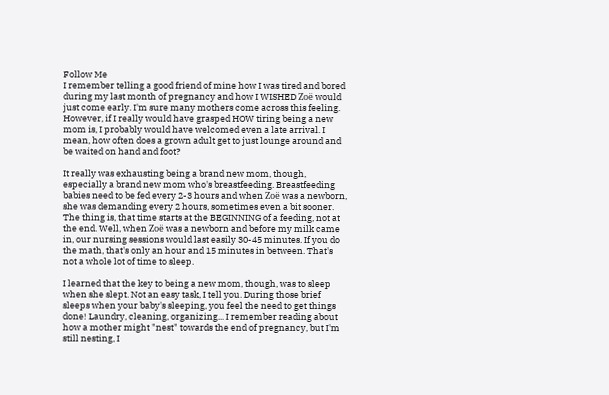Follow Me
I remember telling a good friend of mine how I was tired and bored during my last month of pregnancy and how I WISHED Zoë would just come early. I'm sure many mothers come across this feeling. However, if I really would have grasped HOW tiring being a new mom is, I probably would have welcomed even a late arrival. I mean, how often does a grown adult get to just lounge around and be waited on hand and foot?

It really was exhausting being a brand new mom, though, especially a brand new mom who's breastfeeding. Breastfeeding babies need to be fed every 2-3 hours and when Zoë was a newborn, she was demanding every 2 hours, sometimes even a bit sooner. The thing is, that time starts at the BEGINNING of a feeding, not at the end. Well, when Zoë was a newborn and before my milk came in, our nursing sessions would last easily 30-45 minutes. If you do the math, that's only an hour and 15 minutes in between. That's not a whole lot of time to sleep.

I learned that the key to being a new mom, though, was to sleep when she slept. Not an easy task, I tell you. During those brief sleeps when your baby's sleeping, you feel the need to get things done! Laundry, cleaning, organizing... I remember reading about how a mother might "nest" towards the end of pregnancy, but I'm still nesting, I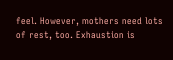feel. However, mothers need lots of rest, too. Exhaustion is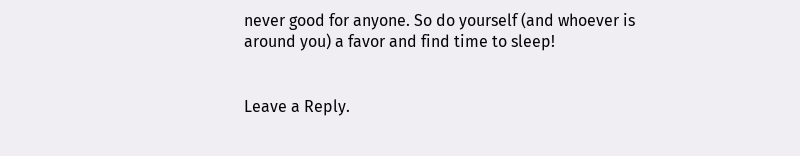never good for anyone. So do yourself (and whoever is around you) a favor and find time to sleep!


Leave a Reply.